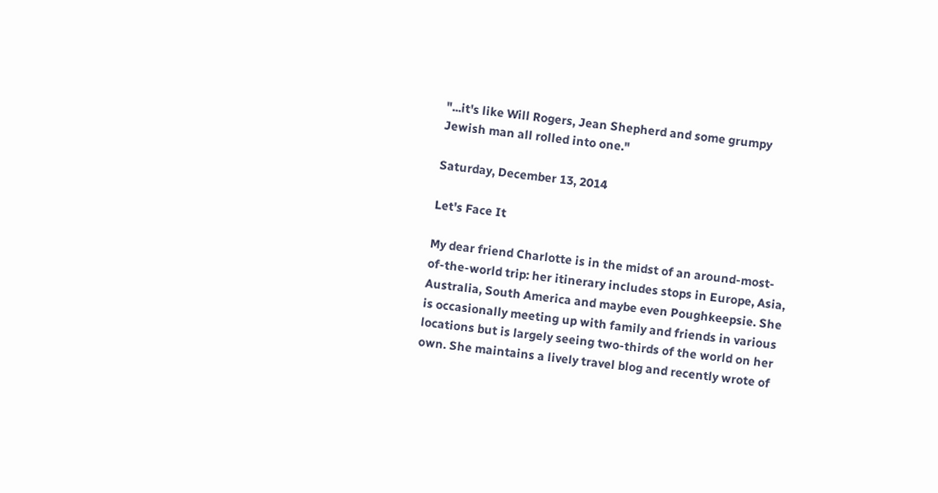"...it's like Will Rogers, Jean Shepherd and some grumpy Jewish man all rolled into one."

Saturday, December 13, 2014

Let's Face It

My dear friend Charlotte is in the midst of an around-most-of-the-world trip: her itinerary includes stops in Europe, Asia, Australia, South America and maybe even Poughkeepsie. She is occasionally meeting up with family and friends in various locations but is largely seeing two-thirds of the world on her own. She maintains a lively travel blog and recently wrote of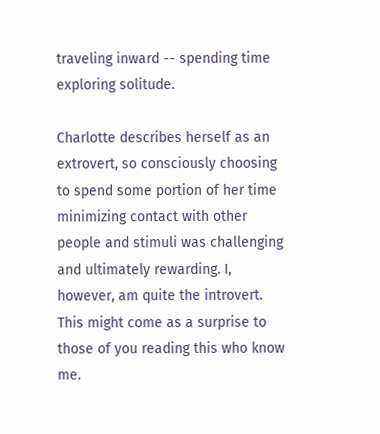traveling inward -- spending time exploring solitude.

Charlotte describes herself as an extrovert, so consciously choosing to spend some portion of her time minimizing contact with other people and stimuli was challenging and ultimately rewarding. I, however, am quite the introvert. This might come as a surprise to those of you reading this who know me.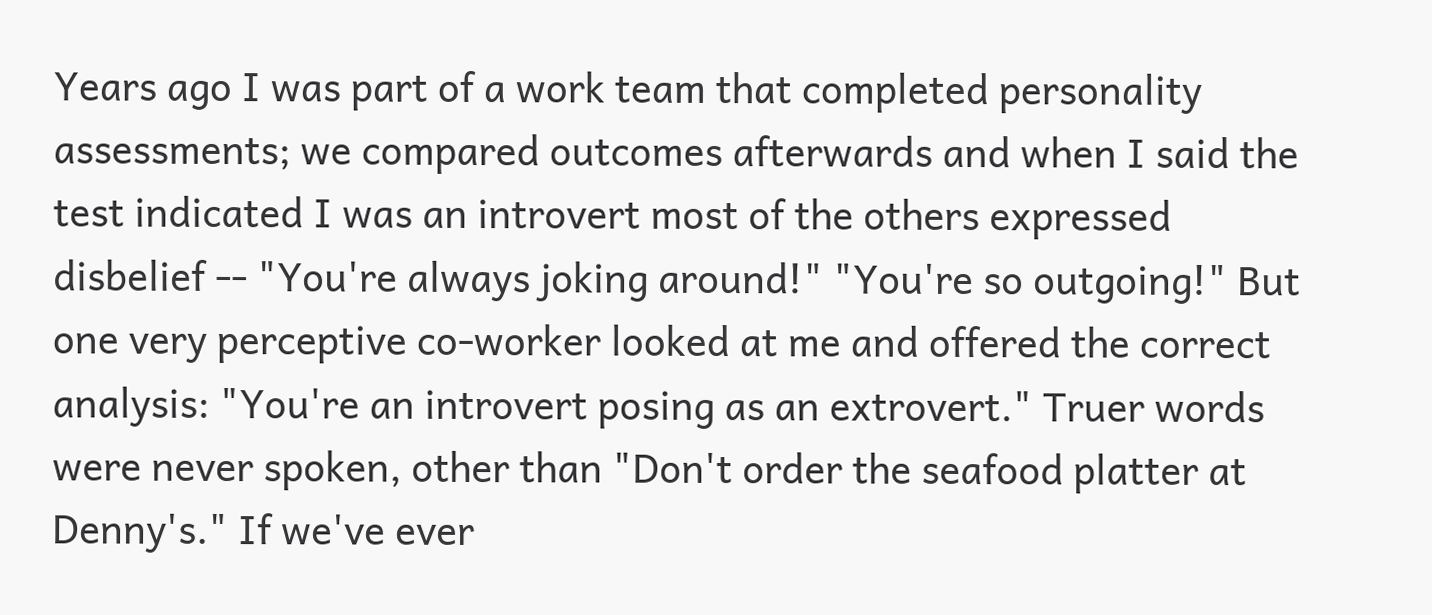Years ago I was part of a work team that completed personality assessments; we compared outcomes afterwards and when I said the test indicated I was an introvert most of the others expressed disbelief -- "You're always joking around!" "You're so outgoing!" But one very perceptive co-worker looked at me and offered the correct analysis: "You're an introvert posing as an extrovert." Truer words were never spoken, other than "Don't order the seafood platter at Denny's." If we've ever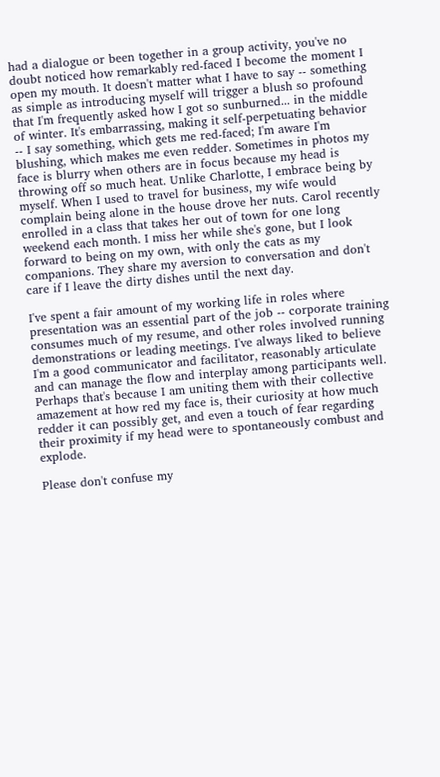had a dialogue or been together in a group activity, you've no doubt noticed how remarkably red-faced I become the moment I open my mouth. It doesn't matter what I have to say -- something as simple as introducing myself will trigger a blush so profound that I'm frequently asked how I got so sunburned... in the middle of winter. It's embarrassing, making it self-perpetuating behavior -- I say something, which gets me red-faced; I'm aware I'm blushing, which makes me even redder. Sometimes in photos my face is blurry when others are in focus because my head is throwing off so much heat. Unlike Charlotte, I embrace being by myself. When I used to travel for business, my wife would complain being alone in the house drove her nuts. Carol recently enrolled in a class that takes her out of town for one long weekend each month. I miss her while she's gone, but I look forward to being on my own, with only the cats as my companions. They share my aversion to conversation and don't care if I leave the dirty dishes until the next day.

I've spent a fair amount of my working life in roles where presentation was an essential part of the job -- corporate training consumes much of my resume, and other roles involved running demonstrations or leading meetings. I've always liked to believe I'm a good communicator and facilitator, reasonably articulate and can manage the flow and interplay among participants well. Perhaps that's because I am uniting them with their collective amazement at how red my face is, their curiosity at how much redder it can possibly get, and even a touch of fear regarding their proximity if my head were to spontaneously combust and explode.

Please don't confuse my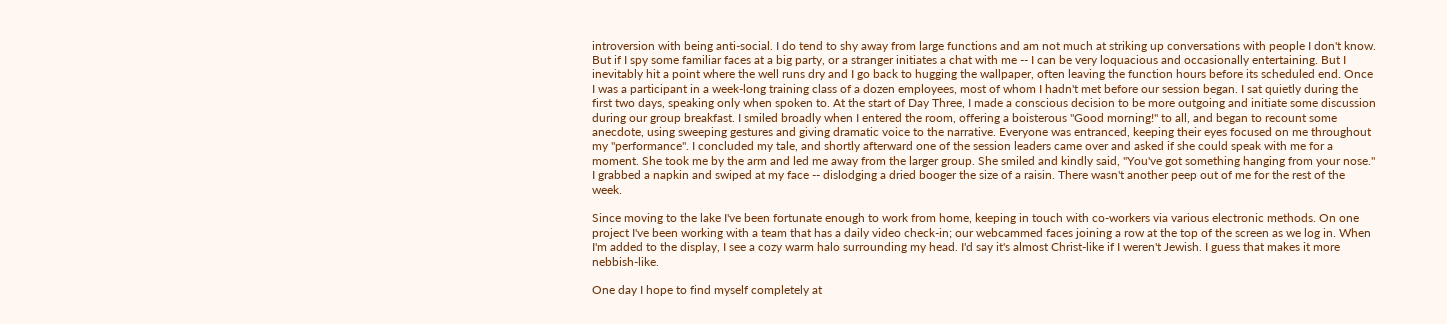introversion with being anti-social. I do tend to shy away from large functions and am not much at striking up conversations with people I don't know. But if I spy some familiar faces at a big party, or a stranger initiates a chat with me -- I can be very loquacious and occasionally entertaining. But I inevitably hit a point where the well runs dry and I go back to hugging the wallpaper, often leaving the function hours before its scheduled end. Once I was a participant in a week-long training class of a dozen employees, most of whom I hadn't met before our session began. I sat quietly during the first two days, speaking only when spoken to. At the start of Day Three, I made a conscious decision to be more outgoing and initiate some discussion during our group breakfast. I smiled broadly when I entered the room, offering a boisterous "Good morning!" to all, and began to recount some anecdote, using sweeping gestures and giving dramatic voice to the narrative. Everyone was entranced, keeping their eyes focused on me throughout my "performance". I concluded my tale, and shortly afterward one of the session leaders came over and asked if she could speak with me for a moment. She took me by the arm and led me away from the larger group. She smiled and kindly said, "You've got something hanging from your nose." I grabbed a napkin and swiped at my face -- dislodging a dried booger the size of a raisin. There wasn't another peep out of me for the rest of the week.

Since moving to the lake I've been fortunate enough to work from home, keeping in touch with co-workers via various electronic methods. On one project I've been working with a team that has a daily video check-in; our webcammed faces joining a row at the top of the screen as we log in. When I'm added to the display, I see a cozy warm halo surrounding my head. I'd say it's almost Christ-like if I weren't Jewish. I guess that makes it more nebbish-like.

One day I hope to find myself completely at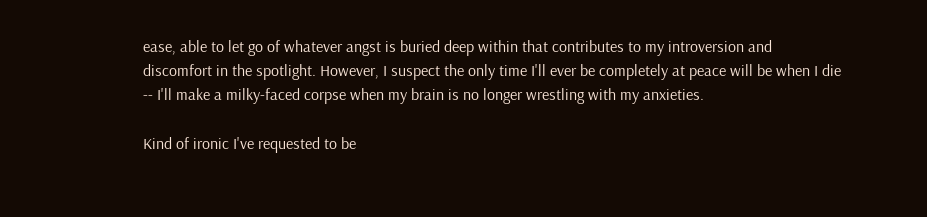ease, able to let go of whatever angst is buried deep within that contributes to my introversion and discomfort in the spotlight. However, I suspect the only time I'll ever be completely at peace will be when I die -- I'll make a milky-faced corpse when my brain is no longer wrestling with my anxieties.

Kind of ironic I've requested to be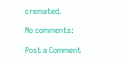cremated.

No comments:

Post a Comment